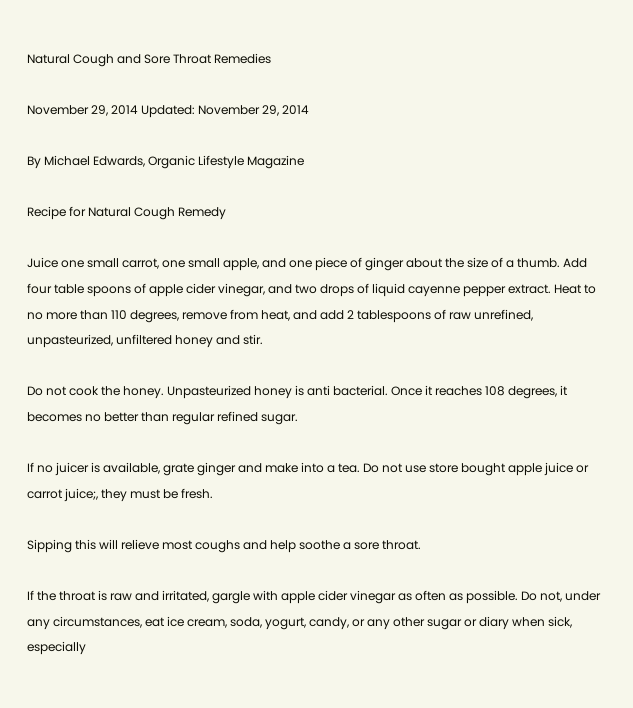Natural Cough and Sore Throat Remedies

November 29, 2014 Updated: November 29, 2014

By Michael Edwards, Organic Lifestyle Magazine

Recipe for Natural Cough Remedy

Juice one small carrot, one small apple, and one piece of ginger about the size of a thumb. Add four table spoons of apple cider vinegar, and two drops of liquid cayenne pepper extract. Heat to no more than 110 degrees, remove from heat, and add 2 tablespoons of raw unrefined, unpasteurized, unfiltered honey and stir.

Do not cook the honey. Unpasteurized honey is anti bacterial. Once it reaches 108 degrees, it becomes no better than regular refined sugar.

If no juicer is available, grate ginger and make into a tea. Do not use store bought apple juice or carrot juice;, they must be fresh.

Sipping this will relieve most coughs and help soothe a sore throat.

If the throat is raw and irritated, gargle with apple cider vinegar as often as possible. Do not, under any circumstances, eat ice cream, soda, yogurt, candy, or any other sugar or diary when sick, especially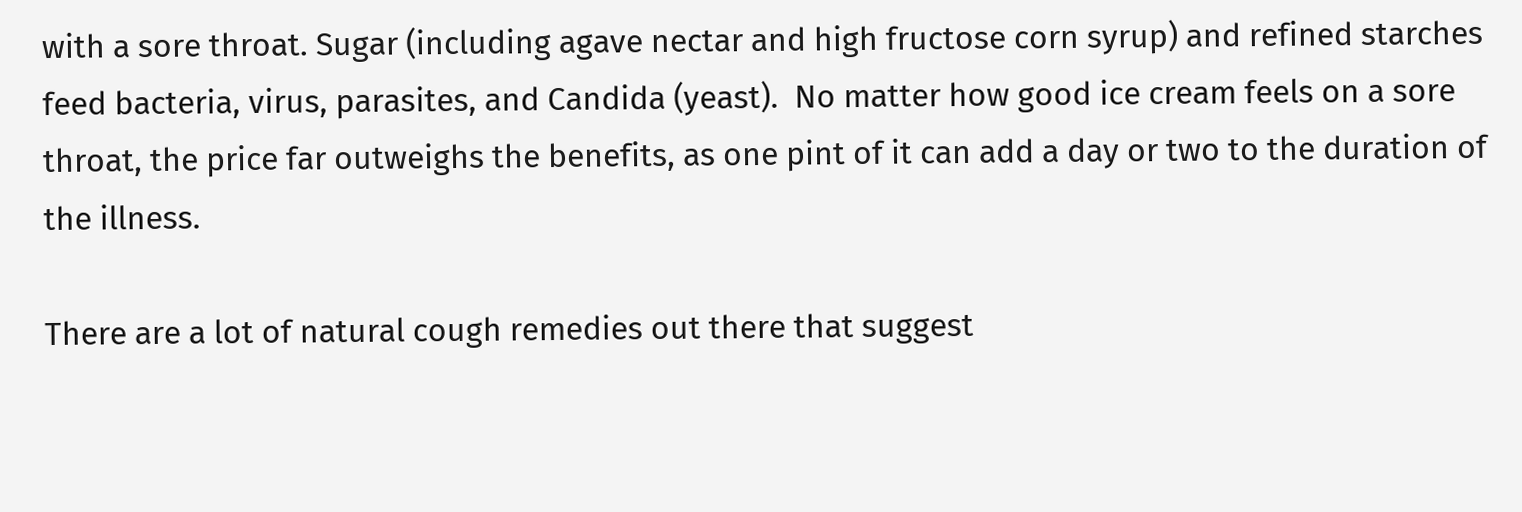with a sore throat. Sugar (including agave nectar and high fructose corn syrup) and refined starches feed bacteria, virus, parasites, and Candida (yeast).  No matter how good ice cream feels on a sore throat, the price far outweighs the benefits, as one pint of it can add a day or two to the duration of the illness.

There are a lot of natural cough remedies out there that suggest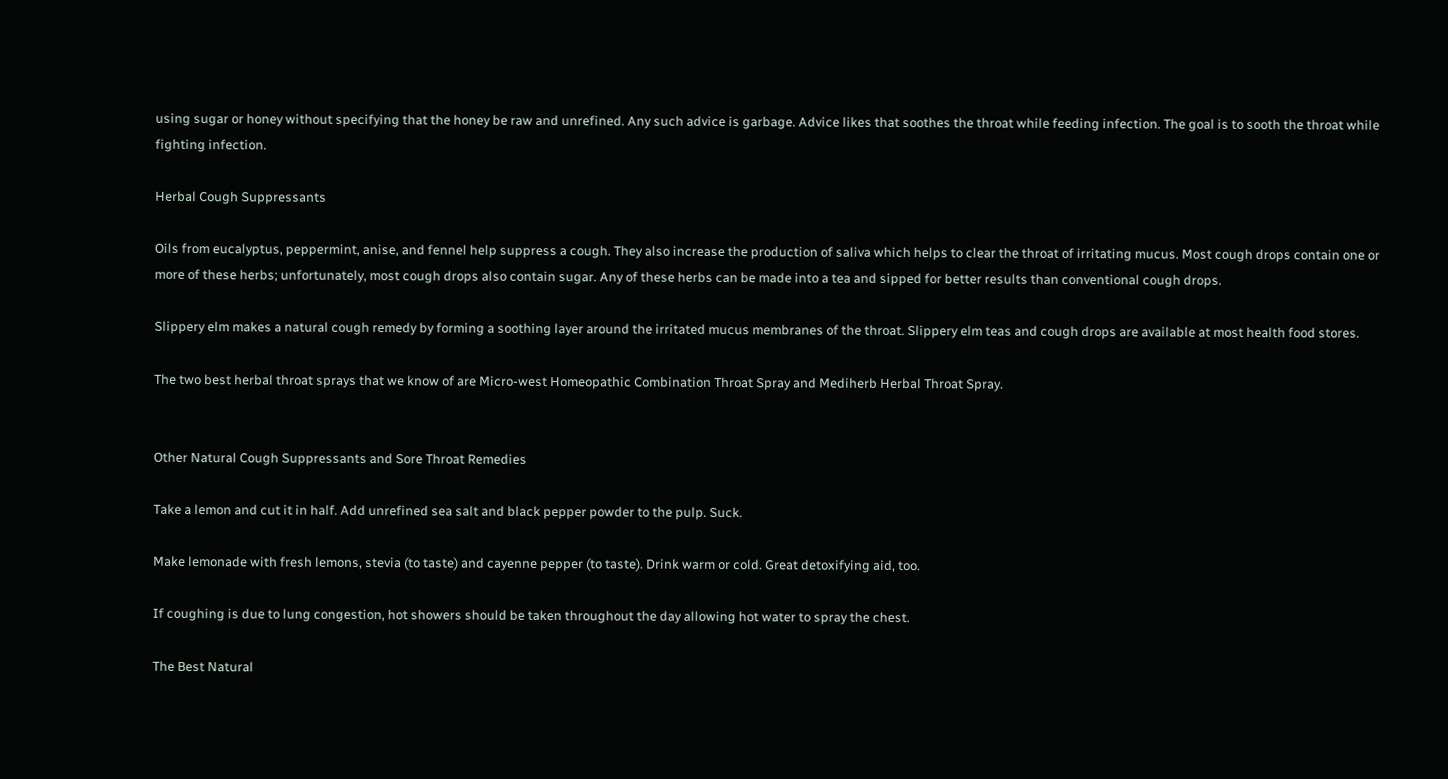using sugar or honey without specifying that the honey be raw and unrefined. Any such advice is garbage. Advice likes that soothes the throat while feeding infection. The goal is to sooth the throat while fighting infection.

Herbal Cough Suppressants

Oils from eucalyptus, peppermint, anise, and fennel help suppress a cough. They also increase the production of saliva which helps to clear the throat of irritating mucus. Most cough drops contain one or more of these herbs; unfortunately, most cough drops also contain sugar. Any of these herbs can be made into a tea and sipped for better results than conventional cough drops.

Slippery elm makes a natural cough remedy by forming a soothing layer around the irritated mucus membranes of the throat. Slippery elm teas and cough drops are available at most health food stores.

The two best herbal throat sprays that we know of are Micro-west Homeopathic Combination Throat Spray and Mediherb Herbal Throat Spray.


Other Natural Cough Suppressants and Sore Throat Remedies

Take a lemon and cut it in half. Add unrefined sea salt and black pepper powder to the pulp. Suck.

Make lemonade with fresh lemons, stevia (to taste) and cayenne pepper (to taste). Drink warm or cold. Great detoxifying aid, too.

If coughing is due to lung congestion, hot showers should be taken throughout the day allowing hot water to spray the chest.

The Best Natural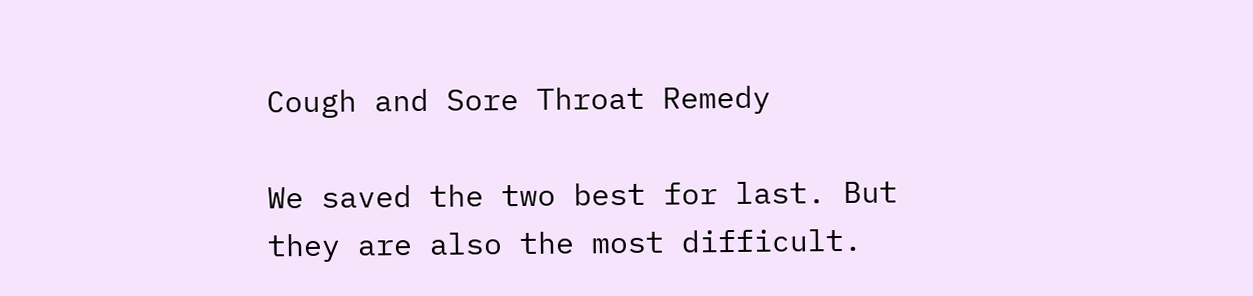Cough and Sore Throat Remedy

We saved the two best for last. But they are also the most difficult.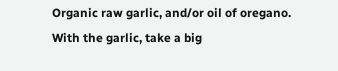Organic raw garlic, and/or oil of oregano. With the garlic, take a big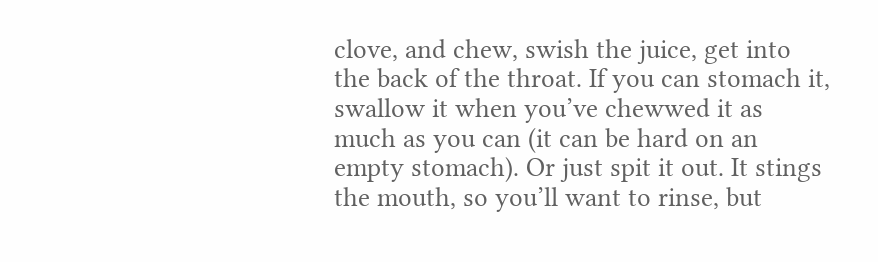clove, and chew, swish the juice, get into the back of the throat. If you can stomach it, swallow it when you’ve chewwed it as much as you can (it can be hard on an empty stomach). Or just spit it out. It stings the mouth, so you’ll want to rinse, but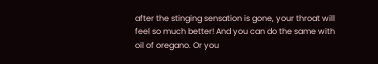after the stinging sensation is gone, your throat will feel so much better! And you can do the same with oil of oregano. Or you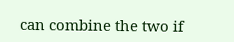can combine the two if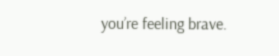you’re feeling brave.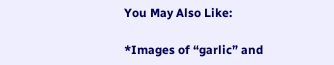You May Also Like:

*Images of “garlic” and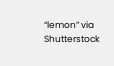“lemon” via Shutterstock